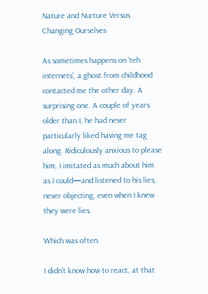Nature and Nurture Versus Changing Ourselves

As sometimes happens on ‘teh internets’, a ghost from childhood contacted me the other day. A surprising one. A couple of years older than I, he had never particularly liked having me tag along. Ridiculously anxious to please him, I imitated as much about him as I could—and listened to his lies, never objecting, even when I knew they were lies.

Which was often.

I didn’t know how to react, at that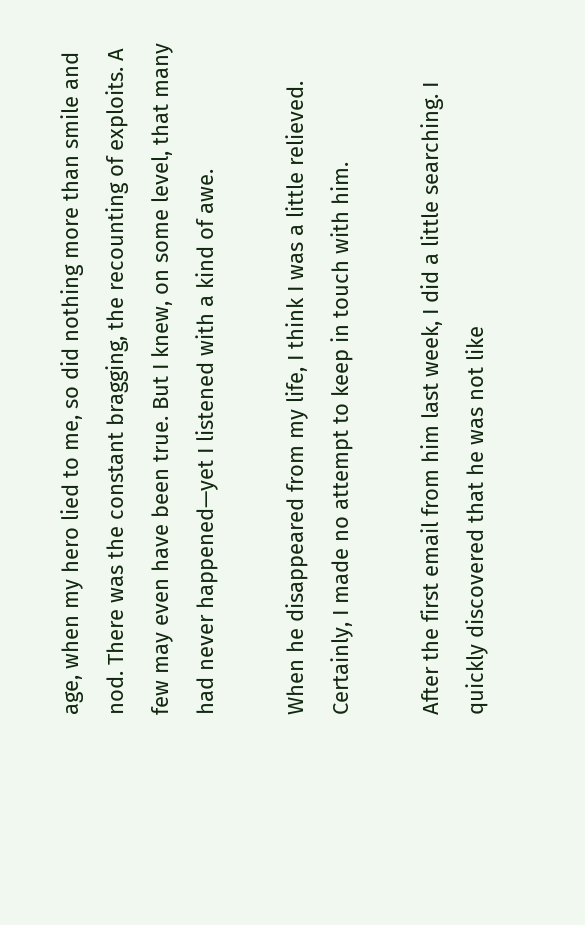age, when my hero lied to me, so did nothing more than smile and nod. There was the constant bragging, the recounting of exploits. A few may even have been true. But I knew, on some level, that many had never happened—yet I listened with a kind of awe.

When he disappeared from my life, I think I was a little relieved. Certainly, I made no attempt to keep in touch with him.

After the first email from him last week, I did a little searching. I quickly discovered that he was not like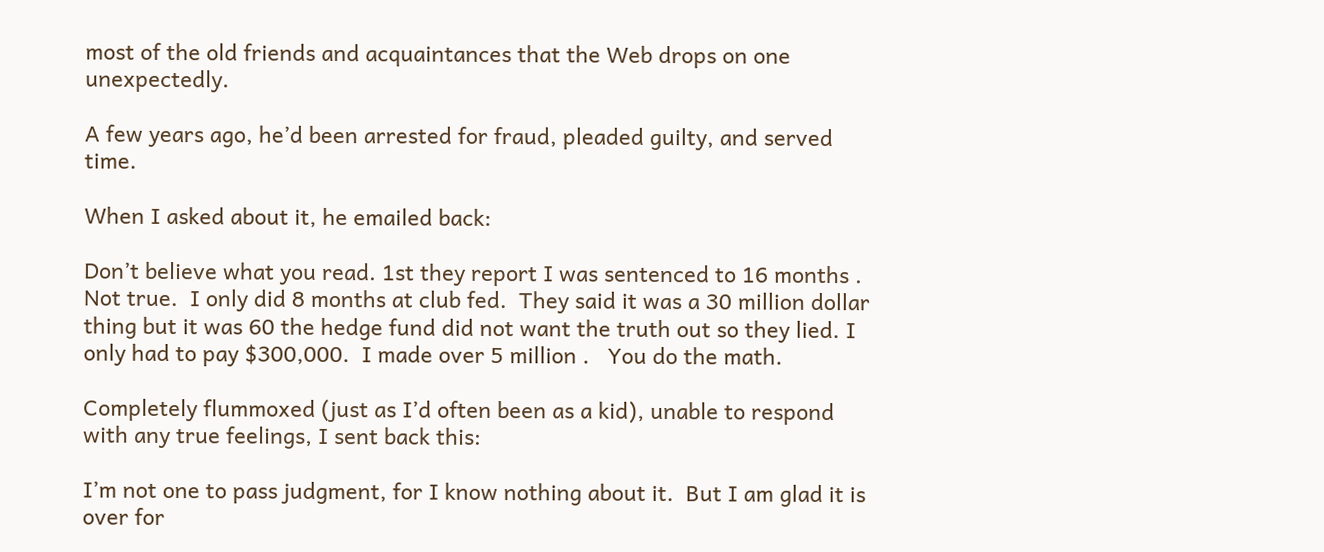most of the old friends and acquaintances that the Web drops on one unexpectedly.

A few years ago, he’d been arrested for fraud, pleaded guilty, and served time.

When I asked about it, he emailed back:

Don’t believe what you read. 1st they report I was sentenced to 16 months . Not true.  I only did 8 months at club fed.  They said it was a 30 million dollar thing but it was 60 the hedge fund did not want the truth out so they lied. I only had to pay $300,000.  I made over 5 million .   You do the math.

Completely flummoxed (just as I’d often been as a kid), unable to respond with any true feelings, I sent back this:

I’m not one to pass judgment, for I know nothing about it.  But I am glad it is over for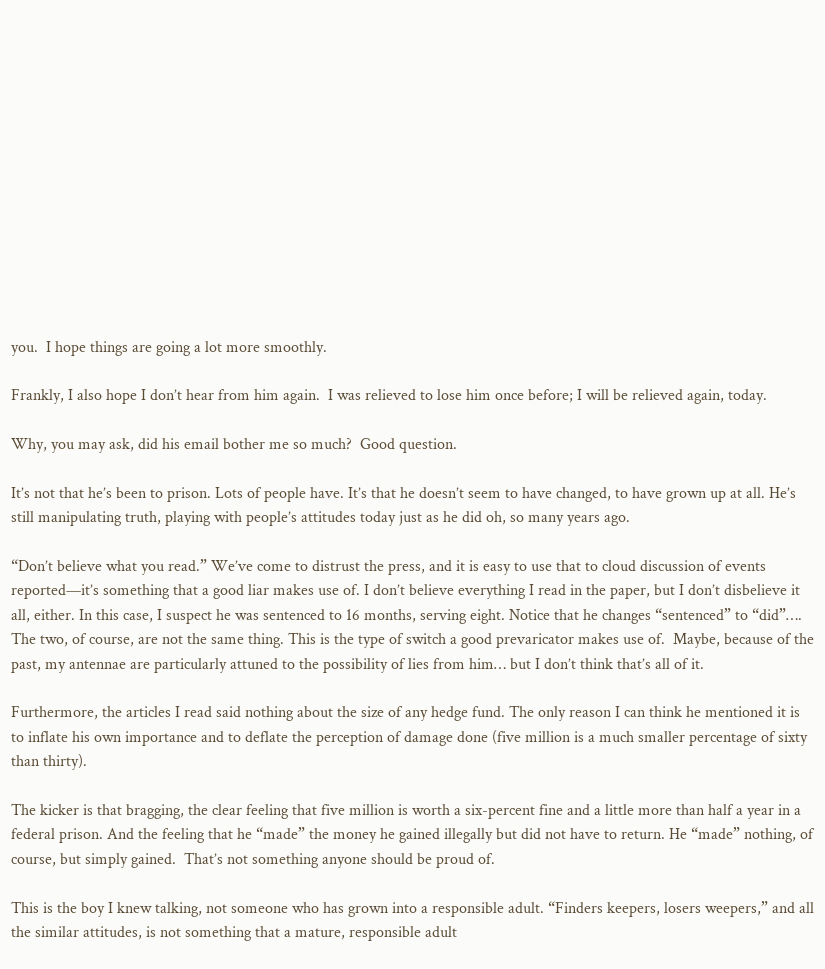you.  I hope things are going a lot more smoothly.

Frankly, I also hope I don’t hear from him again.  I was relieved to lose him once before; I will be relieved again, today.

Why, you may ask, did his email bother me so much?  Good question.

It’s not that he’s been to prison. Lots of people have. It’s that he doesn’t seem to have changed, to have grown up at all. He’s still manipulating truth, playing with people’s attitudes today just as he did oh, so many years ago.

“Don’t believe what you read.” We’ve come to distrust the press, and it is easy to use that to cloud discussion of events reported—it’s something that a good liar makes use of. I don’t believe everything I read in the paper, but I don’t disbelieve it all, either. In this case, I suspect he was sentenced to 16 months, serving eight. Notice that he changes “sentenced” to “did”…. The two, of course, are not the same thing. This is the type of switch a good prevaricator makes use of.  Maybe, because of the past, my antennae are particularly attuned to the possibility of lies from him… but I don’t think that’s all of it.

Furthermore, the articles I read said nothing about the size of any hedge fund. The only reason I can think he mentioned it is to inflate his own importance and to deflate the perception of damage done (five million is a much smaller percentage of sixty than thirty).

The kicker is that bragging, the clear feeling that five million is worth a six-percent fine and a little more than half a year in a federal prison. And the feeling that he “made” the money he gained illegally but did not have to return. He “made” nothing, of course, but simply gained.  That’s not something anyone should be proud of.

This is the boy I knew talking, not someone who has grown into a responsible adult. “Finders keepers, losers weepers,” and all the similar attitudes, is not something that a mature, responsible adult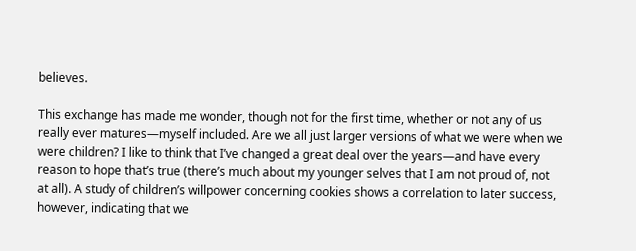believes.

This exchange has made me wonder, though not for the first time, whether or not any of us really ever matures—myself included. Are we all just larger versions of what we were when we were children? I like to think that I’ve changed a great deal over the years—and have every reason to hope that’s true (there’s much about my younger selves that I am not proud of, not at all). A study of children’s willpower concerning cookies shows a correlation to later success, however, indicating that we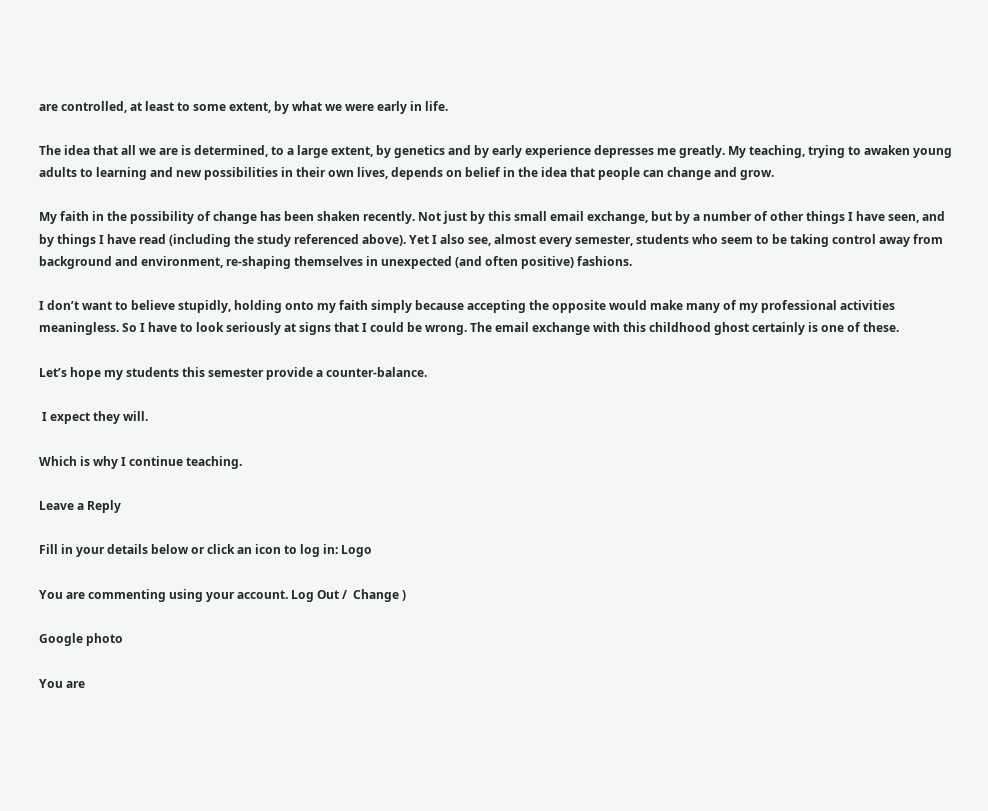are controlled, at least to some extent, by what we were early in life.

The idea that all we are is determined, to a large extent, by genetics and by early experience depresses me greatly. My teaching, trying to awaken young adults to learning and new possibilities in their own lives, depends on belief in the idea that people can change and grow.

My faith in the possibility of change has been shaken recently. Not just by this small email exchange, but by a number of other things I have seen, and by things I have read (including the study referenced above). Yet I also see, almost every semester, students who seem to be taking control away from background and environment, re-shaping themselves in unexpected (and often positive) fashions.

I don’t want to believe stupidly, holding onto my faith simply because accepting the opposite would make many of my professional activities meaningless. So I have to look seriously at signs that I could be wrong. The email exchange with this childhood ghost certainly is one of these.

Let’s hope my students this semester provide a counter-balance.

 I expect they will.

Which is why I continue teaching.

Leave a Reply

Fill in your details below or click an icon to log in: Logo

You are commenting using your account. Log Out /  Change )

Google photo

You are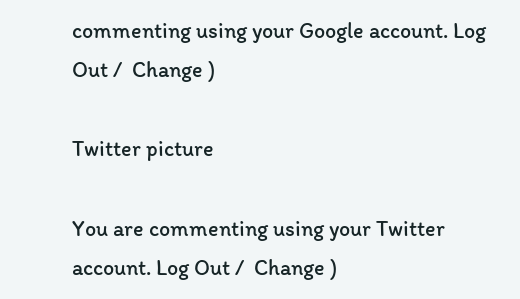commenting using your Google account. Log Out /  Change )

Twitter picture

You are commenting using your Twitter account. Log Out /  Change )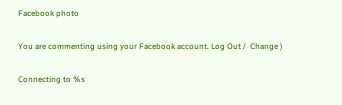Facebook photo

You are commenting using your Facebook account. Log Out /  Change )

Connecting to %s